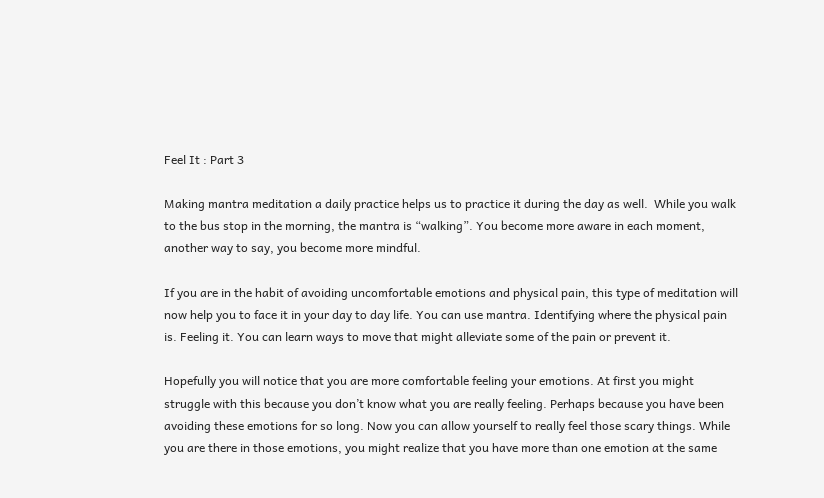Feel It : Part 3

Making mantra meditation a daily practice helps us to practice it during the day as well.  While you walk to the bus stop in the morning, the mantra is “walking”. You become more aware in each moment, another way to say, you become more mindful.

If you are in the habit of avoiding uncomfortable emotions and physical pain, this type of meditation will now help you to face it in your day to day life. You can use mantra. Identifying where the physical pain is. Feeling it. You can learn ways to move that might alleviate some of the pain or prevent it.

Hopefully you will notice that you are more comfortable feeling your emotions. At first you might struggle with this because you don’t know what you are really feeling. Perhaps because you have been avoiding these emotions for so long. Now you can allow yourself to really feel those scary things. While you are there in those emotions, you might realize that you have more than one emotion at the same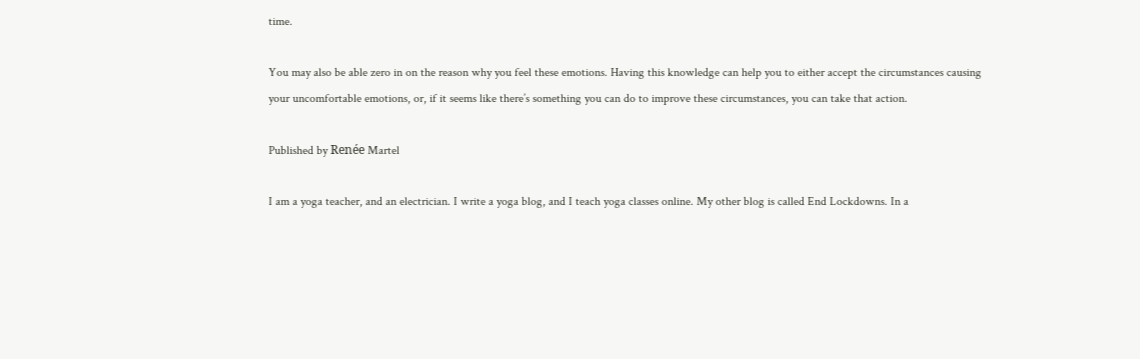time.

You may also be able zero in on the reason why you feel these emotions. Having this knowledge can help you to either accept the circumstances causing your uncomfortable emotions, or, if it seems like there’s something you can do to improve these circumstances, you can take that action.

Published by Renée Martel

I am a yoga teacher, and an electrician. I write a yoga blog, and I teach yoga classes online. My other blog is called End Lockdowns. In a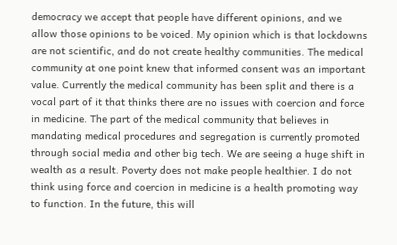democracy we accept that people have different opinions, and we allow those opinions to be voiced. My opinion which is that lockdowns are not scientific, and do not create healthy communities. The medical community at one point knew that informed consent was an important value. Currently the medical community has been split and there is a vocal part of it that thinks there are no issues with coercion and force in medicine. The part of the medical community that believes in mandating medical procedures and segregation is currently promoted through social media and other big tech. We are seeing a huge shift in wealth as a result. Poverty does not make people healthier. I do not think using force and coercion in medicine is a health promoting way to function. In the future, this will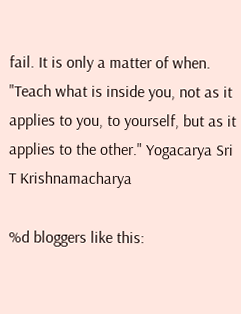fail. It is only a matter of when. "Teach what is inside you, not as it applies to you, to yourself, but as it applies to the other." Yogacarya Sri T Krishnamacharya

%d bloggers like this: